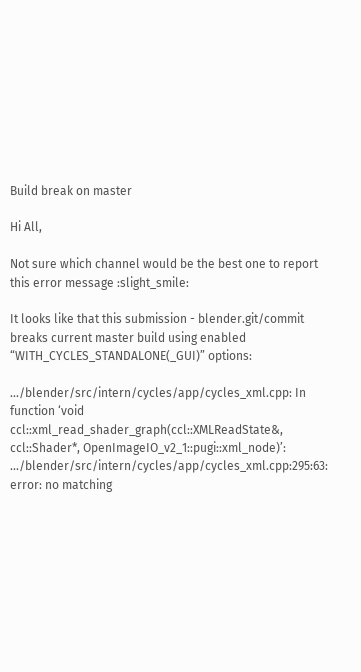Build break on master

Hi All,

Not sure which channel would be the best one to report this error message :slight_smile:

It looks like that this submission - blender.git/commit breaks current master build using enabled “WITH_CYCLES_STANDALONE(_GUI)” options:

.../blender/src/intern/cycles/app/cycles_xml.cpp: In function ‘void ccl::xml_read_shader_graph(ccl::XMLReadState&, ccl::Shader*, OpenImageIO_v2_1::pugi::xml_node)’:
.../blender/src/intern/cycles/app/cycles_xml.cpp:295:63: error: no matching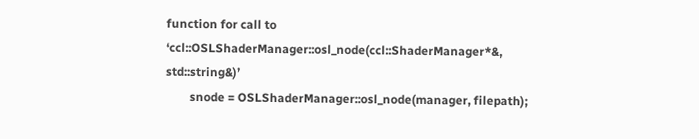function for call to ‘ccl::OSLShaderManager::osl_node(ccl::ShaderManager*&, std::string&)’
        snode = OSLShaderManager::osl_node(manager, filepath);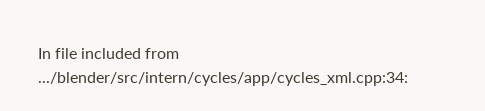In file included from .../blender/src/intern/cycles/app/cycles_xml.cpp:34: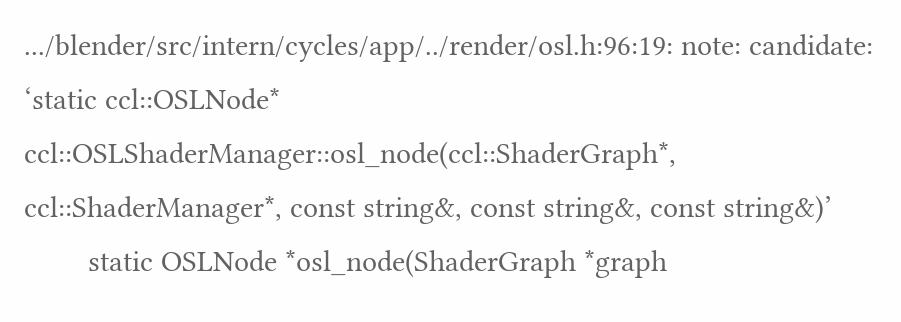.../blender/src/intern/cycles/app/../render/osl.h:96:19: note: candidate: ‘static ccl::OSLNode* ccl::OSLShaderManager::osl_node(ccl::ShaderGraph*, ccl::ShaderManager*, const string&, const string&, const string&)’
        static OSLNode *osl_node(ShaderGraph *graph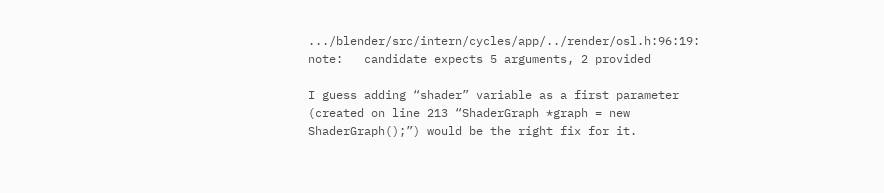.../blender/src/intern/cycles/app/../render/osl.h:96:19: note:   candidate expects 5 arguments, 2 provided

I guess adding “shader” variable as a first parameter (created on line 213 “ShaderGraph *graph = new ShaderGraph();”) would be the right fix for it.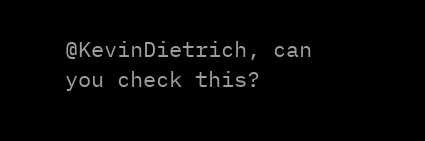@KevinDietrich, can you check this?